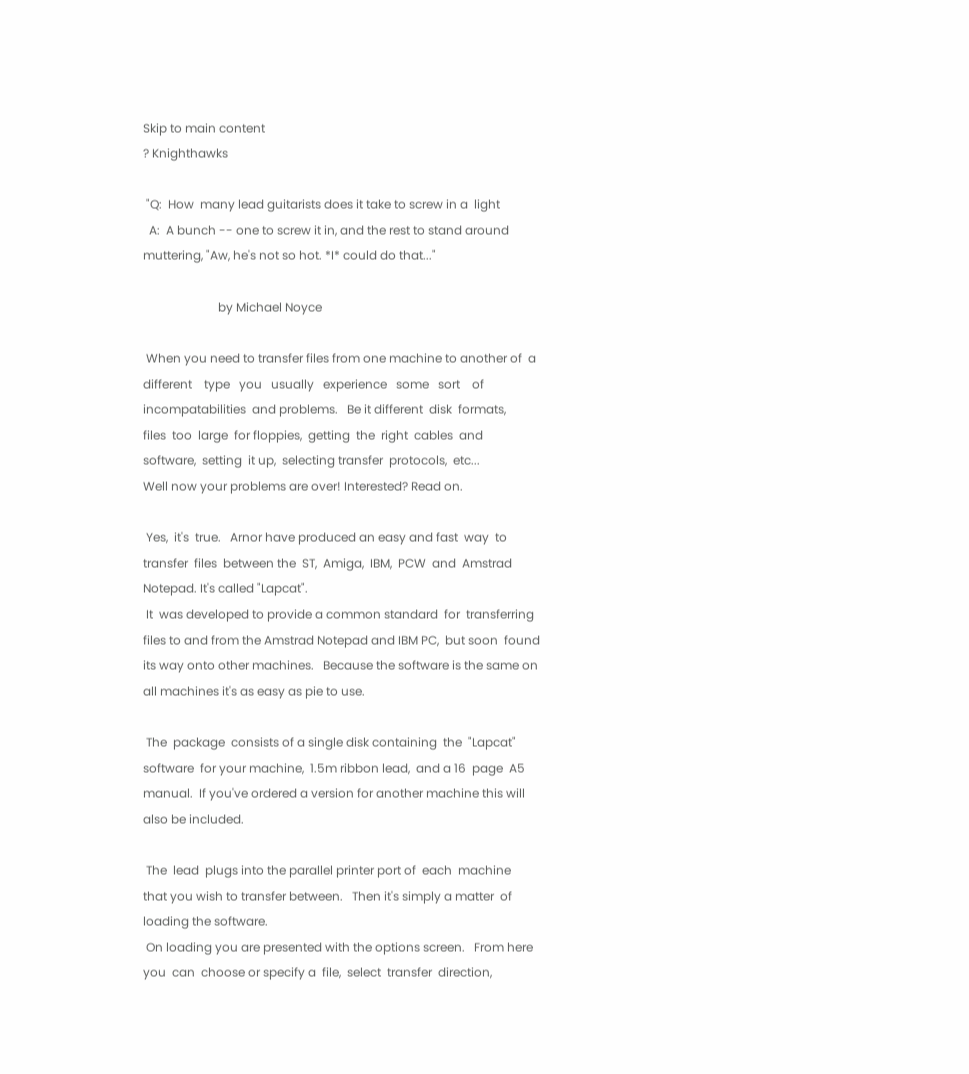Skip to main content
? Knighthawks

 "Q:  How  many lead guitarists does it take to screw in a  light
  A:  A bunch -- one to screw it in, and the rest to stand around
muttering, "Aw, he's not so hot. *I* could do that..."

                         by Michael Noyce

 When you need to transfer files from one machine to another of  a
different    type   you   usually   experience   some   sort    of
incompatabilities  and problems.   Be it different  disk  formats,
files  too  large  for floppies,  getting  the  right  cables  and
software,  setting  it up,  selecting transfer  protocols,  etc...
Well now your problems are over! Interested? Read on.

 Yes,  it's  true.   Arnor have produced an easy and fast  way  to
transfer  files  between the  ST,  Amiga,  IBM,  PCW  and  Amstrad
Notepad. It's called "Lapcat".
 It  was developed to provide a common standard  for  transferring
files to and from the Amstrad Notepad and IBM PC,  but soon  found
its way onto other machines.   Because the software is the same on
all machines it's as easy as pie to use.

 The  package  consists of a single disk containing  the  "Lapcat"
software  for your machine,  1.5m ribbon lead,  and a 16  page  A5
manual.  If you've ordered a version for another machine this will
also be included.

 The  lead  plugs into the parallel printer port of  each  machine
that you wish to transfer between.   Then it's simply a matter  of
loading the software.
 On loading you are presented with the options screen.   From here
you  can  choose or specify a  file,  select  transfer  direction,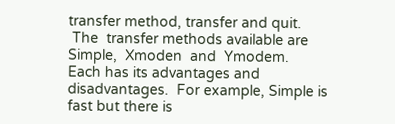transfer method, transfer and quit.
 The  transfer methods available are Simple,  Xmoden  and  Ymodem.
Each has its advantages and disadvantages.  For example, Simple is
fast but there is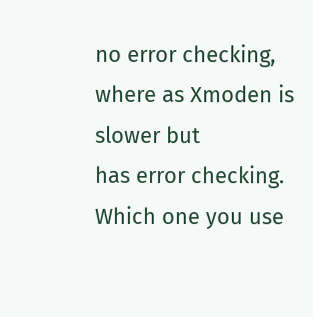no error checking, where as Xmoden is slower but
has error checking.   Which one you use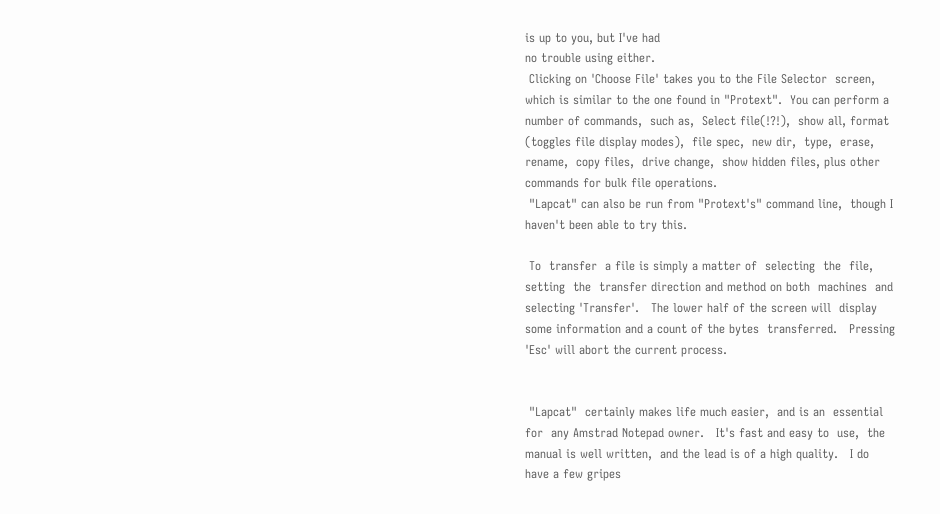is up to you, but I've had
no trouble using either.
 Clicking on 'Choose File' takes you to the File Selector  screen,
which is similar to the one found in "Protext".  You can perform a
number of commands,  such as,  Select file(!?!),  show all, format
(toggles file display modes),  file spec,  new dir,  type,  erase,
rename,  copy files,  drive change,  show hidden files, plus other
commands for bulk file operations.
 "Lapcat" can also be run from "Protext's" command line,  though I
haven't been able to try this.

 To  transfer  a file is simply a matter of  selecting  the  file,
setting  the  transfer direction and method on both  machines  and
selecting 'Transfer'.   The lower half of the screen will  display
some information and a count of the bytes  transferred.   Pressing
'Esc' will abort the current process.


 "Lapcat"  certainly makes life much easier,  and is an  essential
for  any Amstrad Notepad owner.   It's fast and easy to  use,  the
manual is well written,  and the lead is of a high quality.   I do
have a few gripes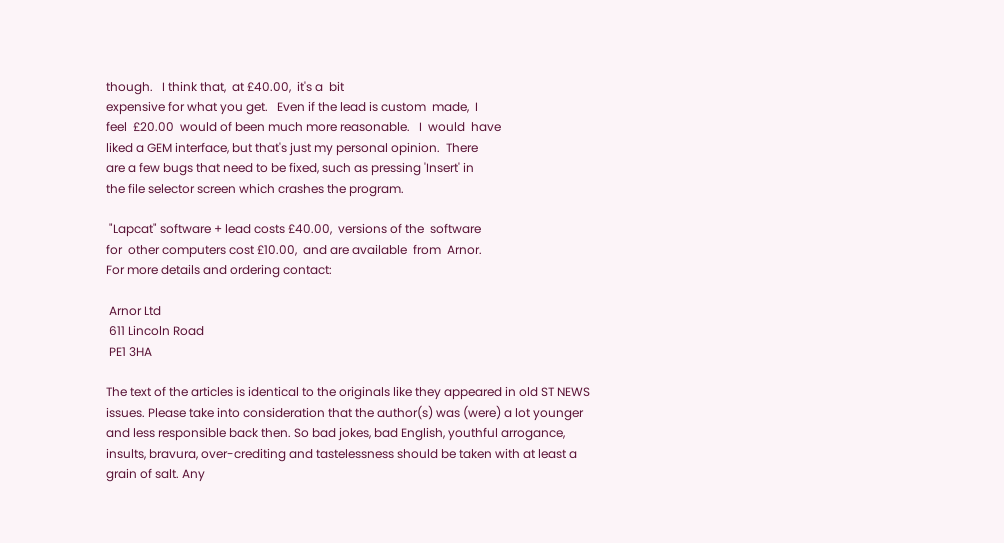though.   I think that,  at £40.00,  it's a  bit
expensive for what you get.   Even if the lead is custom  made,  I
feel  £20.00  would of been much more reasonable.   I  would  have
liked a GEM interface, but that's just my personal opinion.  There
are a few bugs that need to be fixed, such as pressing 'Insert' in
the file selector screen which crashes the program.

 "Lapcat" software + lead costs £40.00,  versions of the  software
for  other computers cost £10.00,  and are available  from  Arnor.
For more details and ordering contact:

 Arnor Ltd
 611 Lincoln Road
 PE1 3HA

The text of the articles is identical to the originals like they appeared in old ST NEWS issues. Please take into consideration that the author(s) was (were) a lot younger and less responsible back then. So bad jokes, bad English, youthful arrogance, insults, bravura, over-crediting and tastelessness should be taken with at least a grain of salt. Any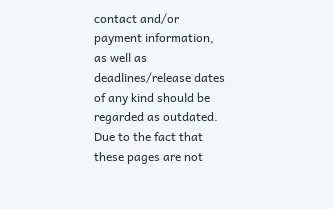contact and/or payment information, as well as deadlines/release dates of any kind should be regarded as outdated. Due to the fact that these pages are not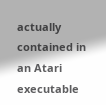actually contained in an Atari executable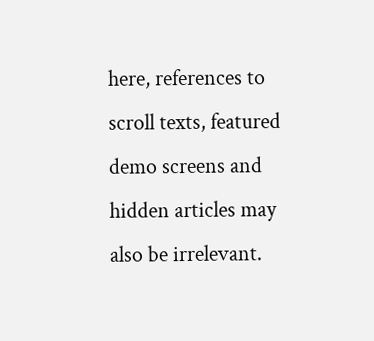here, references to scroll texts, featured demo screens and hidden articles may also be irrelevant.